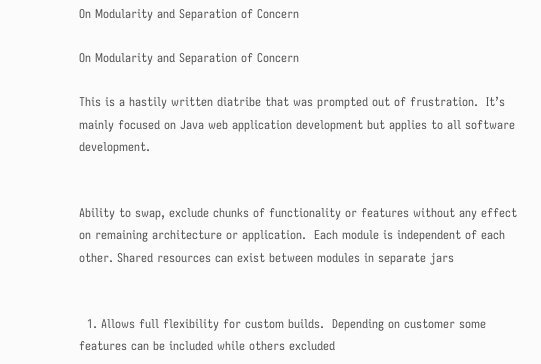On Modularity and Separation of Concern

On Modularity and Separation of Concern

This is a hastily written diatribe that was prompted out of frustration.  It’s mainly focused on Java web application development but applies to all software development.


Ability to swap, exclude chunks of functionality or features without any effect on remaining architecture or application.  Each module is independent of each other. Shared resources can exist between modules in separate jars


  1. Allows full flexibility for custom builds.  Depending on customer some features can be included while others excluded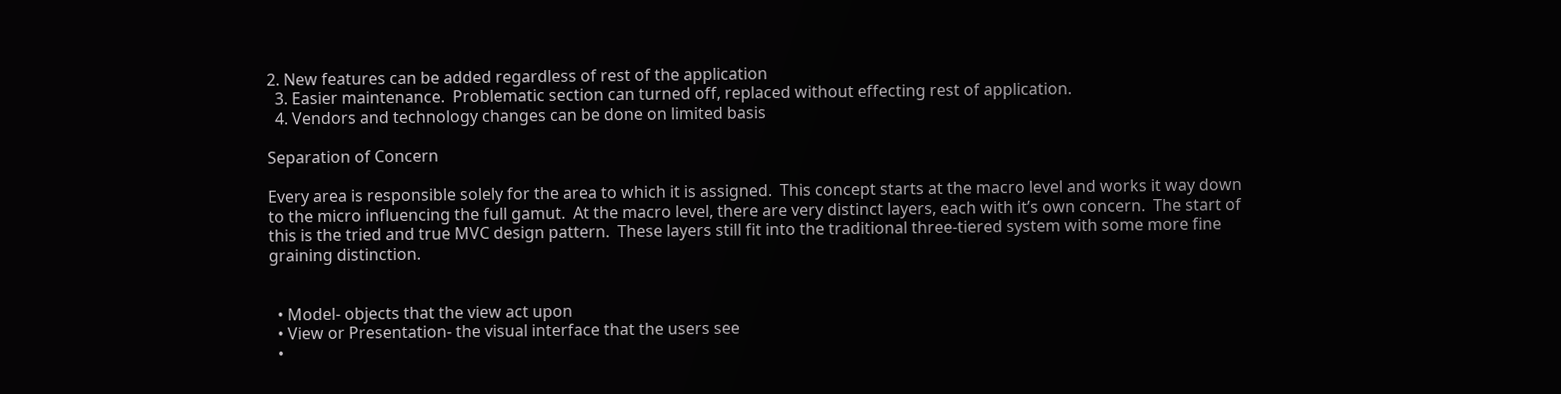2. New features can be added regardless of rest of the application
  3. Easier maintenance.  Problematic section can turned off, replaced without effecting rest of application.
  4. Vendors and technology changes can be done on limited basis

Separation of Concern

Every area is responsible solely for the area to which it is assigned.  This concept starts at the macro level and works it way down to the micro influencing the full gamut.  At the macro level, there are very distinct layers, each with it’s own concern.  The start of this is the tried and true MVC design pattern.  These layers still fit into the traditional three-tiered system with some more fine graining distinction.


  • Model- objects that the view act upon
  • View or Presentation- the visual interface that the users see
  •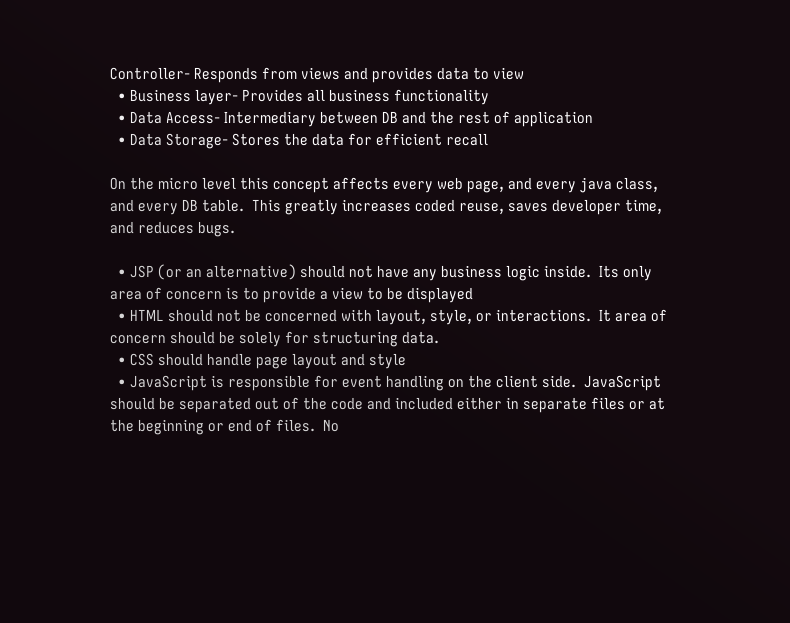Controller- Responds from views and provides data to view
  • Business layer- Provides all business functionality
  • Data Access- Intermediary between DB and the rest of application
  • Data Storage- Stores the data for efficient recall

On the micro level this concept affects every web page, and every java class, and every DB table.  This greatly increases coded reuse, saves developer time, and reduces bugs.

  • JSP (or an alternative) should not have any business logic inside.  Its only area of concern is to provide a view to be displayed
  • HTML should not be concerned with layout, style, or interactions.  It area of concern should be solely for structuring data.
  • CSS should handle page layout and style
  • JavaScript is responsible for event handling on the client side.  JavaScript should be separated out of the code and included either in separate files or at the beginning or end of files.  No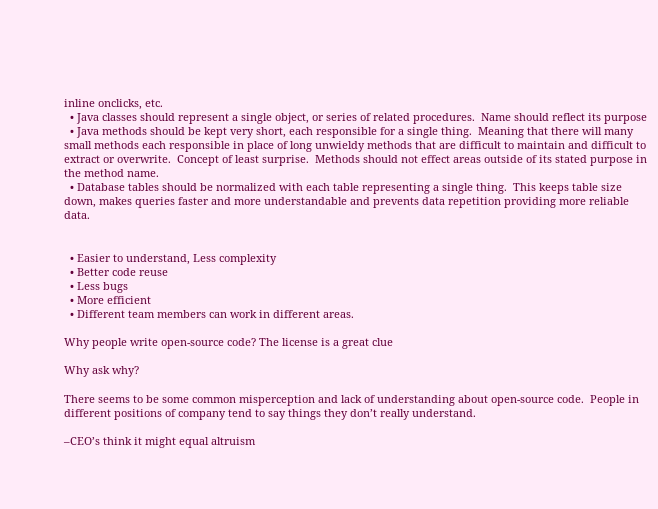inline onclicks, etc.
  • Java classes should represent a single object, or series of related procedures.  Name should reflect its purpose
  • Java methods should be kept very short, each responsible for a single thing.  Meaning that there will many small methods each responsible in place of long unwieldy methods that are difficult to maintain and difficult to extract or overwrite.  Concept of least surprise.  Methods should not effect areas outside of its stated purpose in the method name.
  • Database tables should be normalized with each table representing a single thing.  This keeps table size down, makes queries faster and more understandable and prevents data repetition providing more reliable data.


  • Easier to understand, Less complexity
  • Better code reuse
  • Less bugs
  • More efficient
  • Different team members can work in different areas.

Why people write open-source code? The license is a great clue

Why ask why?

There seems to be some common misperception and lack of understanding about open-source code.  People in different positions of company tend to say things they don’t really understand.

–CEO’s think it might equal altruism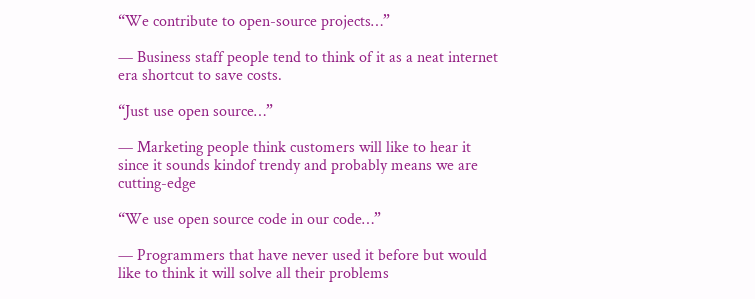“We contribute to open-source projects…”

— Business staff people tend to think of it as a neat internet era shortcut to save costs.

“Just use open source…”

— Marketing people think customers will like to hear it since it sounds kindof trendy and probably means we are cutting-edge

“We use open source code in our code…”

— Programmers that have never used it before but would like to think it will solve all their problems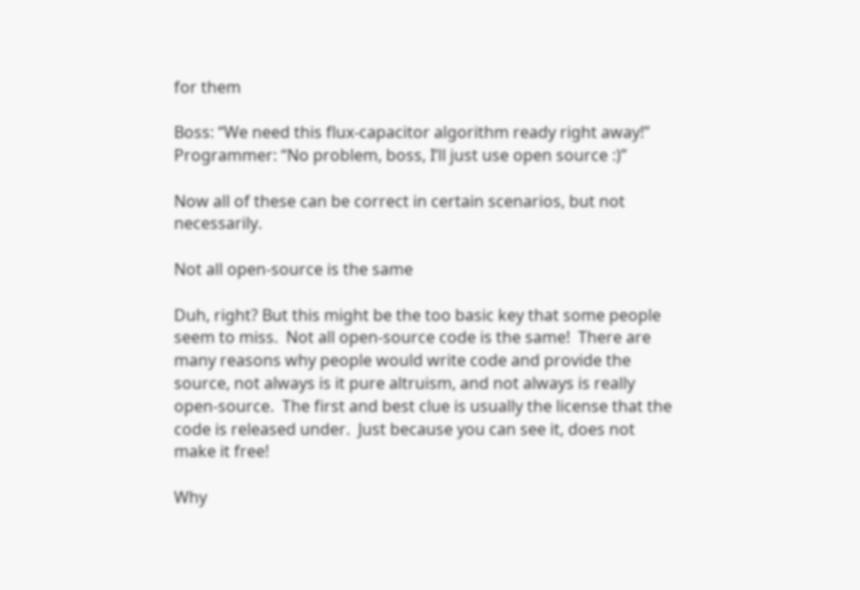for them

Boss: “We need this flux-capacitor algorithm ready right away!”  Programmer: “No problem, boss, I’ll just use open source :)”

Now all of these can be correct in certain scenarios, but not necessarily.

Not all open-source is the same

Duh, right? But this might be the too basic key that some people seem to miss.  Not all open-source code is the same!  There are many reasons why people would write code and provide the source, not always is it pure altruism, and not always is really open-source.  The first and best clue is usually the license that the code is released under.  Just because you can see it, does not make it free!

Why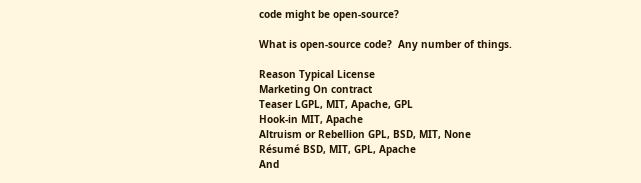code might be open-source?

What is open-source code?  Any number of things.

Reason Typical License
Marketing On contract
Teaser LGPL, MIT, Apache, GPL
Hook-in MIT, Apache
Altruism or Rebellion GPL, BSD, MIT, None
Résumé BSD, MIT, GPL, Apache
And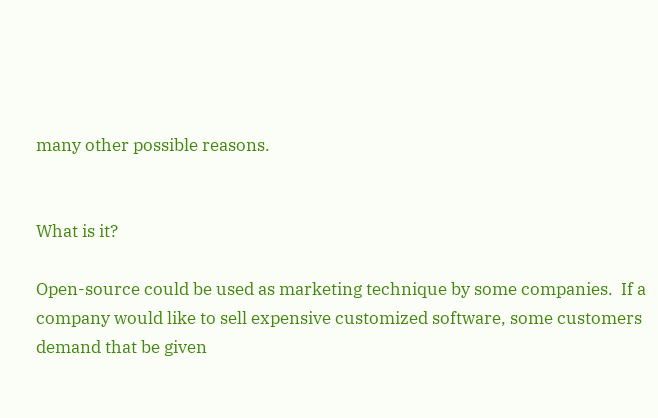many other possible reasons.


What is it?

Open-source could be used as marketing technique by some companies.  If a company would like to sell expensive customized software, some customers demand that be given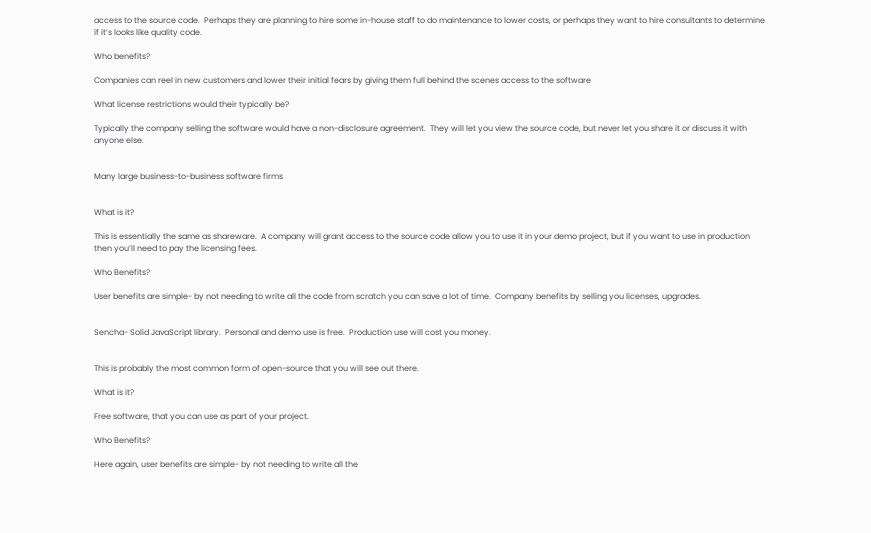access to the source code.  Perhaps they are planning to hire some in-house staff to do maintenance to lower costs, or perhaps they want to hire consultants to determine if it’s looks like quality code.

Who benefits?

Companies can reel in new customers and lower their initial fears by giving them full behind the scenes access to the software

What license restrictions would their typically be?

Typically the company selling the software would have a non-disclosure agreement.  They will let you view the source code, but never let you share it or discuss it with anyone else.


Many large business-to-business software firms


What is it?

This is essentially the same as shareware.  A company will grant access to the source code allow you to use it in your demo project, but if you want to use in production then you’ll need to pay the licensing fees.

Who Benefits?

User benefits are simple- by not needing to write all the code from scratch you can save a lot of time.  Company benefits by selling you licenses, upgrades.


Sencha- Solid JavaScript library.  Personal and demo use is free.  Production use will cost you money.


This is probably the most common form of open-source that you will see out there.

What is it?

Free software, that you can use as part of your project.

Who Benefits?

Here again, user benefits are simple- by not needing to write all the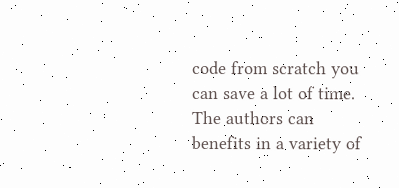code from scratch you can save a lot of time.  The authors can benefits in a variety of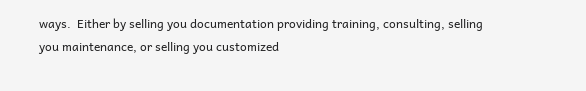ways.  Either by selling you documentation providing training, consulting, selling you maintenance, or selling you customized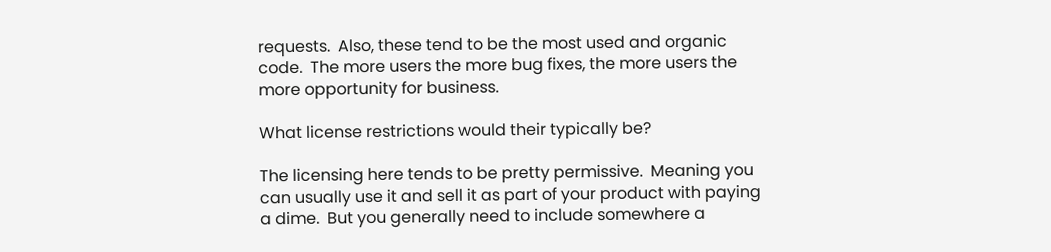requests.  Also, these tend to be the most used and organic code.  The more users the more bug fixes, the more users the more opportunity for business.

What license restrictions would their typically be?

The licensing here tends to be pretty permissive.  Meaning you can usually use it and sell it as part of your product with paying a dime.  But you generally need to include somewhere a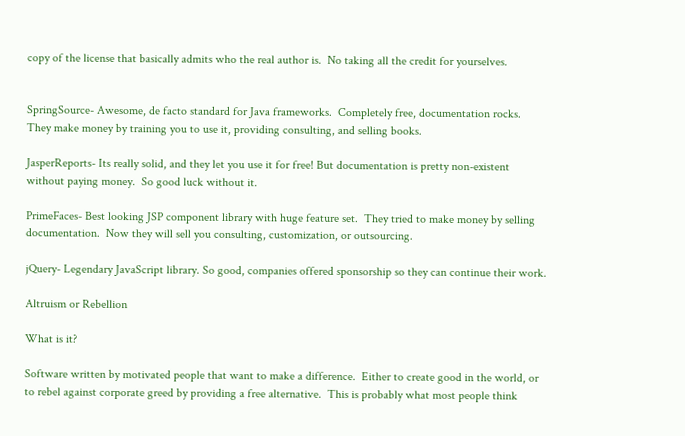copy of the license that basically admits who the real author is.  No taking all the credit for yourselves.


SpringSource- Awesome, de facto standard for Java frameworks.  Completely free, documentation rocks.  They make money by training you to use it, providing consulting, and selling books.

JasperReports- Its really solid, and they let you use it for free! But documentation is pretty non-existent without paying money.  So good luck without it.

PrimeFaces- Best looking JSP component library with huge feature set.  They tried to make money by selling documentation.  Now they will sell you consulting, customization, or outsourcing.

jQuery- Legendary JavaScript library. So good, companies offered sponsorship so they can continue their work.

Altruism or Rebellion

What is it?

Software written by motivated people that want to make a difference.  Either to create good in the world, or to rebel against corporate greed by providing a free alternative.  This is probably what most people think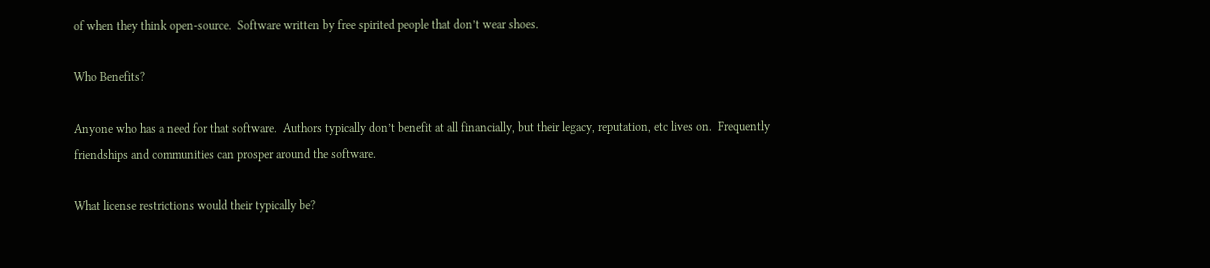of when they think open-source.  Software written by free spirited people that don’t wear shoes.

Who Benefits?

Anyone who has a need for that software.  Authors typically don’t benefit at all financially, but their legacy, reputation, etc lives on.  Frequently friendships and communities can prosper around the software.

What license restrictions would their typically be?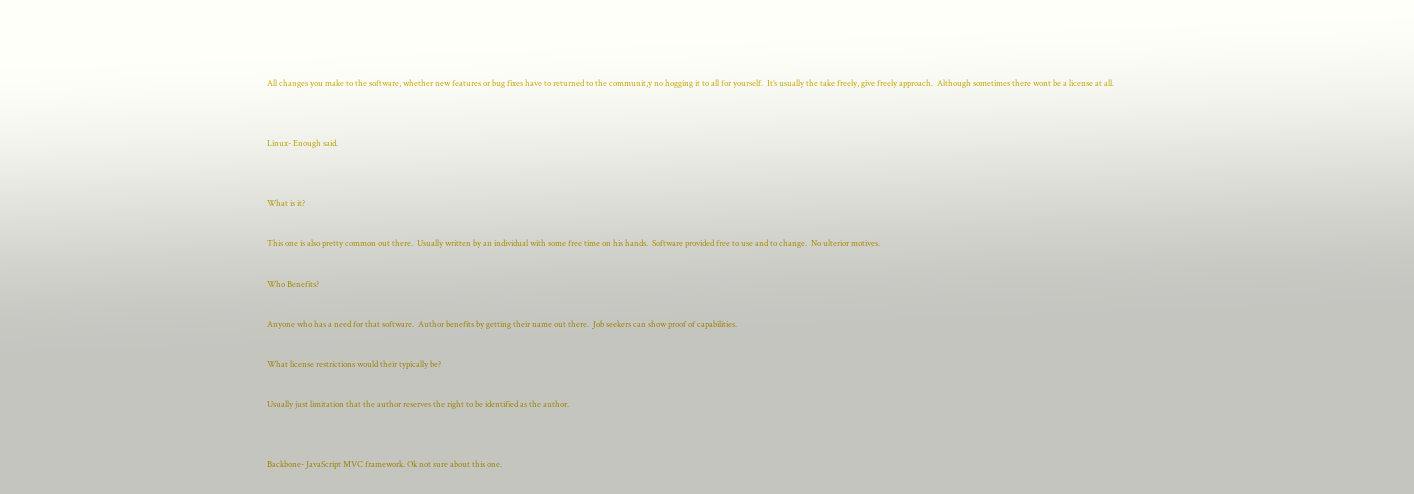All changes you make to the software, whether new features or bug fixes have to returned to the communit,y no hogging it to all for yourself.  It’s usually the take freely, give freely approach.  Although sometimes there wont be a license at all.


Linux- Enough said.


What is it?

This one is also pretty common out there.  Usually written by an individual with some free time on his hands.  Software provided free to use and to change.  No ulterior motives.

Who Benefits?

Anyone who has a need for that software.  Author benefits by getting their name out there.  Job seekers can show proof of capabilities.

What license restrictions would their typically be?

Usually just limitation that the author reserves the right to be identified as the author.


Backbone- JavaScript MVC framework. Ok not sure about this one.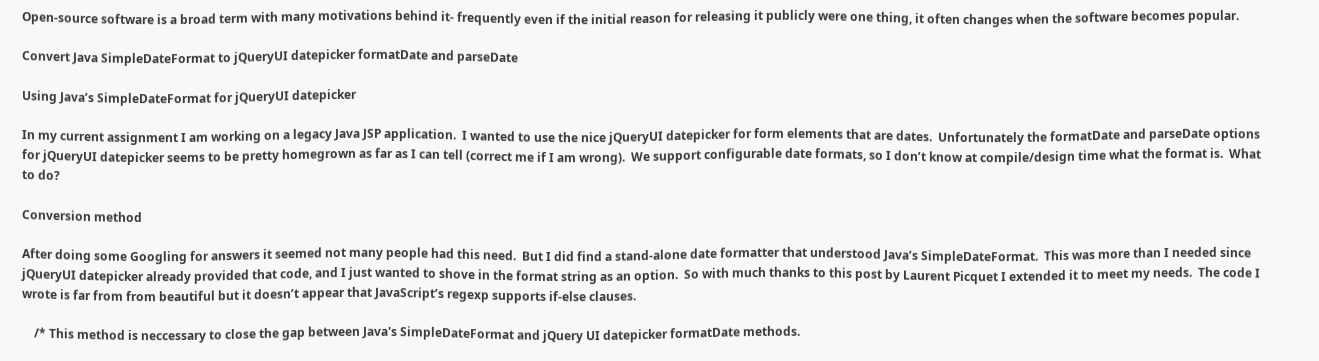Open-source software is a broad term with many motivations behind it- frequently even if the initial reason for releasing it publicly were one thing, it often changes when the software becomes popular.

Convert Java SimpleDateFormat to jQueryUI datepicker formatDate and parseDate

Using Java’s SimpleDateFormat for jQueryUI datepicker

In my current assignment I am working on a legacy Java JSP application.  I wanted to use the nice jQueryUI datepicker for form elements that are dates.  Unfortunately the formatDate and parseDate options for jQueryUI datepicker seems to be pretty homegrown as far as I can tell (correct me if I am wrong).  We support configurable date formats, so I don’t know at compile/design time what the format is.  What to do?

Conversion method

After doing some Googling for answers it seemed not many people had this need.  But I did find a stand-alone date formatter that understood Java’s SimpleDateFormat.  This was more than I needed since jQueryUI datepicker already provided that code, and I just wanted to shove in the format string as an option.  So with much thanks to this post by Laurent Picquet I extended it to meet my needs.  The code I wrote is far from from beautiful but it doesn’t appear that JavaScript’s regexp supports if-else clauses.

    /* This method is neccessary to close the gap between Java's SimpleDateFormat and jQuery UI datepicker formatDate methods.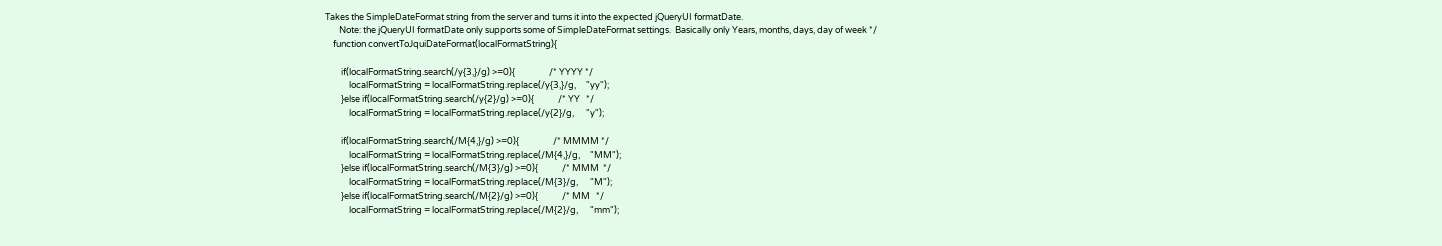Takes the SimpleDateFormat string from the server and turns it into the expected jQueryUI formatDate.
       Note: the jQueryUI formatDate only supports some of SimpleDateFormat settings.  Basically only Years, months, days, day of week */
    function convertToJquiDateFormat(localFormatString){

        if(localFormatString.search(/y{3,}/g) >=0){                 /* YYYY */
            localFormatString = localFormatString.replace(/y{3,}/g,     "yy");
        }else if(localFormatString.search(/y{2}/g) >=0){            /* YY   */
            localFormatString = localFormatString.replace(/y{2}/g,      "y");

        if(localFormatString.search(/M{4,}/g) >=0){                 /* MMMM */
            localFormatString = localFormatString.replace(/M{4,}/g,     "MM");
        }else if(localFormatString.search(/M{3}/g) >=0){            /* MMM  */
            localFormatString = localFormatString.replace(/M{3}/g,      "M");
        }else if(localFormatString.search(/M{2}/g) >=0){            /* MM   */
            localFormatString = localFormatString.replace(/M{2}/g,      "mm");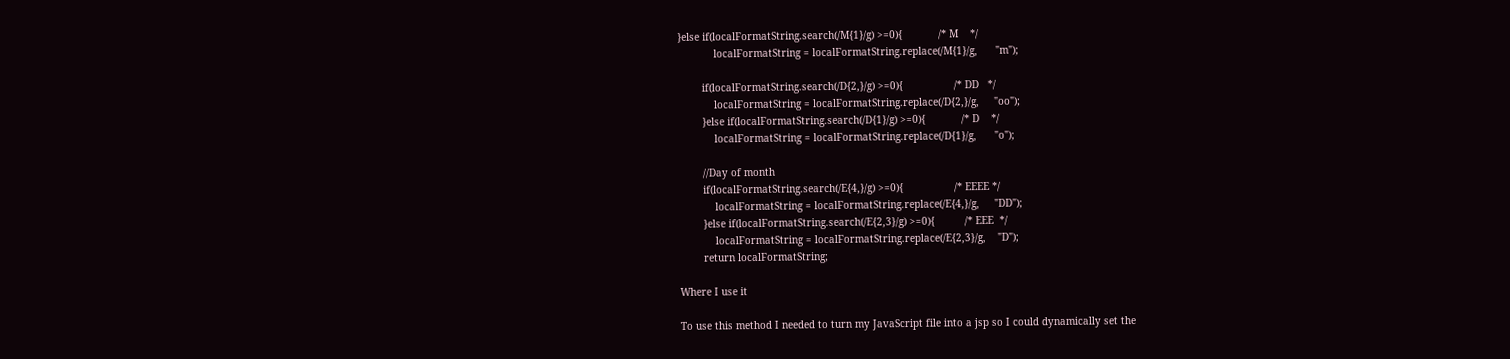}else if(localFormatString.search(/M{1}/g) >=0){            /* M    */
            localFormatString = localFormatString.replace(/M{1}/g,      "m");

        if(localFormatString.search(/D{2,}/g) >=0){                 /* DD   */
            localFormatString = localFormatString.replace(/D{2,}/g,     "oo");
        }else if(localFormatString.search(/D{1}/g) >=0){            /* D    */
            localFormatString = localFormatString.replace(/D{1}/g,      "o");

        //Day of month
        if(localFormatString.search(/E{4,}/g) >=0){                 /* EEEE */
            localFormatString = localFormatString.replace(/E{4,}/g,     "DD");
        }else if(localFormatString.search(/E{2,3}/g) >=0){          /* EEE  */
            localFormatString = localFormatString.replace(/E{2,3}/g,    "D");
        return localFormatString;

Where I use it

To use this method I needed to turn my JavaScript file into a jsp so I could dynamically set the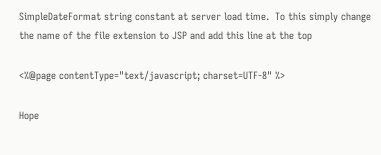SimpleDateFormat string constant at server load time.  To this simply change the name of the file extension to JSP and add this line at the top

<%@page contentType="text/javascript; charset=UTF-8" %>

Hope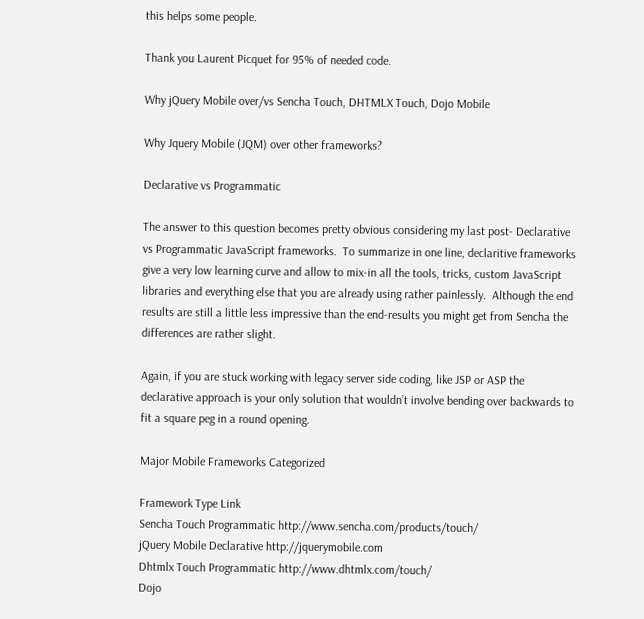this helps some people.

Thank you Laurent Picquet for 95% of needed code.

Why jQuery Mobile over/vs Sencha Touch, DHTMLX Touch, Dojo Mobile

Why Jquery Mobile (JQM) over other frameworks?

Declarative vs Programmatic

The answer to this question becomes pretty obvious considering my last post- Declarative vs Programmatic JavaScript frameworks.  To summarize in one line, declaritive frameworks give a very low learning curve and allow to mix-in all the tools, tricks, custom JavaScript libraries and everything else that you are already using rather painlessly.  Although the end results are still a little less impressive than the end-results you might get from Sencha the differences are rather slight.

Again, if you are stuck working with legacy server side coding, like JSP or ASP the declarative approach is your only solution that wouldn’t involve bending over backwards to fit a square peg in a round opening.

Major Mobile Frameworks Categorized

Framework Type Link
Sencha Touch Programmatic http://www.sencha.com/products/touch/
jQuery Mobile Declarative http://jquerymobile.com
Dhtmlx Touch Programmatic http://www.dhtmlx.com/touch/
Dojo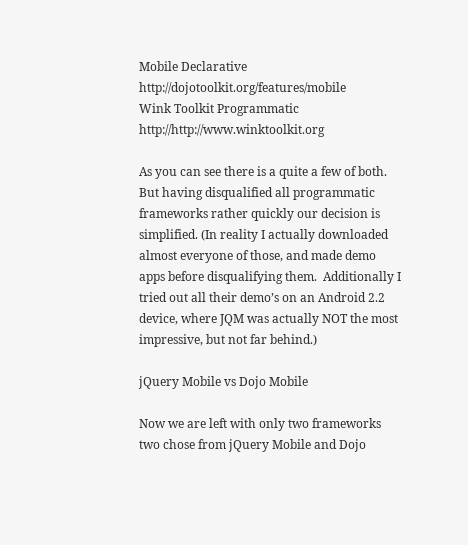Mobile Declarative http://dojotoolkit.org/features/mobile
Wink Toolkit Programmatic http://http://www.winktoolkit.org

As you can see there is a quite a few of both.  But having disqualified all programmatic frameworks rather quickly our decision is simplified. (In reality I actually downloaded almost everyone of those, and made demo apps before disqualifying them.  Additionally I tried out all their demo’s on an Android 2.2 device, where JQM was actually NOT the most impressive, but not far behind.)

jQuery Mobile vs Dojo Mobile

Now we are left with only two frameworks two chose from jQuery Mobile and Dojo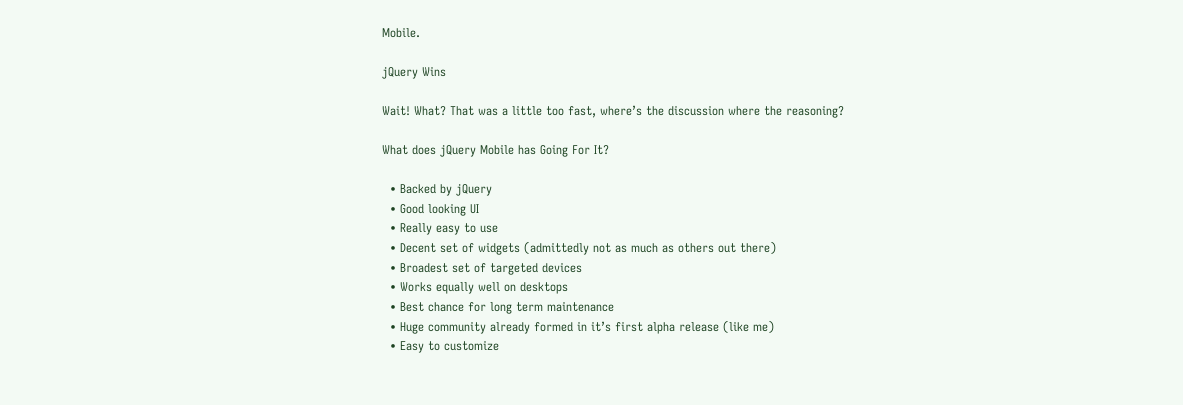Mobile.

jQuery Wins

Wait! What? That was a little too fast, where’s the discussion where the reasoning?

What does jQuery Mobile has Going For It?

  • Backed by jQuery
  • Good looking UI
  • Really easy to use
  • Decent set of widgets (admittedly not as much as others out there)
  • Broadest set of targeted devices
  • Works equally well on desktops
  • Best chance for long term maintenance
  • Huge community already formed in it’s first alpha release (like me)
  • Easy to customize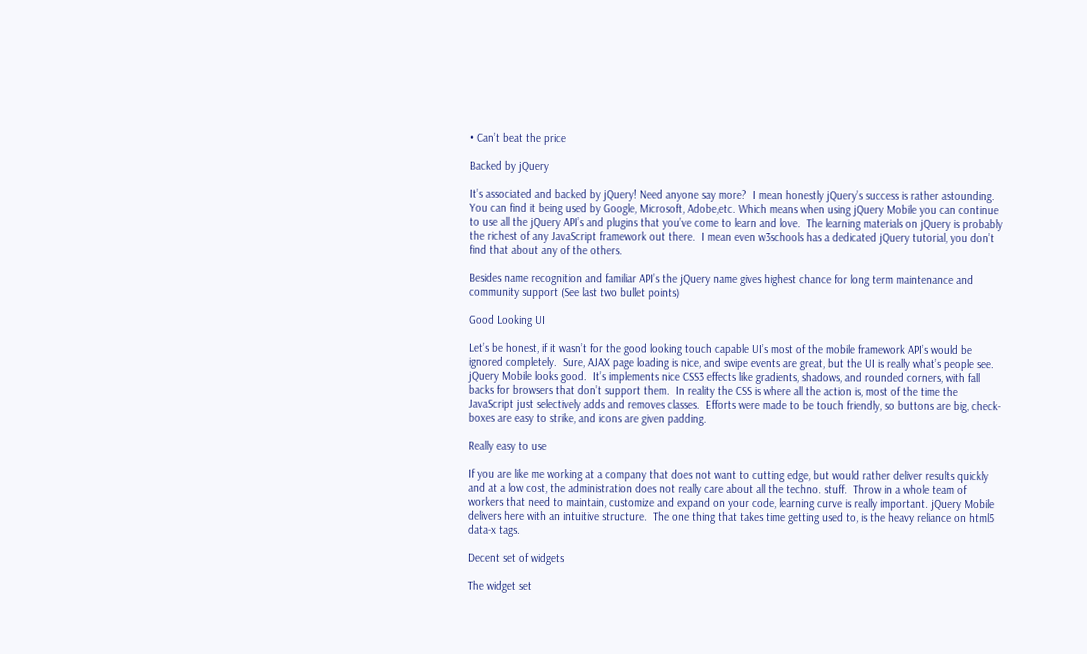• Can’t beat the price

Backed by jQuery

It’s associated and backed by jQuery! Need anyone say more?  I mean honestly jQuery’s success is rather astounding.  You can find it being used by Google, Microsoft, Adobe,etc. Which means when using jQuery Mobile you can continue to use all the jQuery API’s and plugins that you’ve come to learn and love.  The learning materials on jQuery is probably the richest of any JavaScript framework out there.  I mean even w3schools has a dedicated jQuery tutorial, you don’t find that about any of the others.

Besides name recognition and familiar API’s the jQuery name gives highest chance for long term maintenance and community support (See last two bullet points)

Good Looking UI

Let’s be honest, if it wasn’t for the good looking touch capable UI’s most of the mobile framework API’s would be ignored completely.  Sure, AJAX page loading is nice, and swipe events are great, but the UI is really what’s people see.  jQuery Mobile looks good.  It’s implements nice CSS3 effects like gradients, shadows, and rounded corners, with fall backs for browsers that don’t support them.  In reality the CSS is where all the action is, most of the time the JavaScript just selectively adds and removes classes.  Efforts were made to be touch friendly, so buttons are big, check-boxes are easy to strike, and icons are given padding.

Really easy to use

If you are like me working at a company that does not want to cutting edge, but would rather deliver results quickly and at a low cost, the administration does not really care about all the techno. stuff.  Throw in a whole team of workers that need to maintain, customize and expand on your code, learning curve is really important. jQuery Mobile delivers here with an intuitive structure.  The one thing that takes time getting used to, is the heavy reliance on html5 data-x tags.

Decent set of widgets

The widget set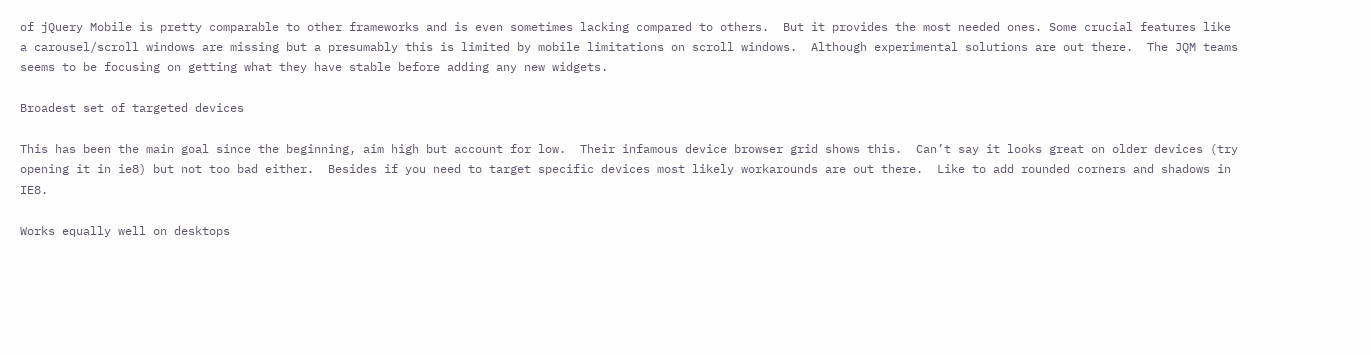of jQuery Mobile is pretty comparable to other frameworks and is even sometimes lacking compared to others.  But it provides the most needed ones. Some crucial features like a carousel/scroll windows are missing but a presumably this is limited by mobile limitations on scroll windows.  Although experimental solutions are out there.  The JQM teams seems to be focusing on getting what they have stable before adding any new widgets.

Broadest set of targeted devices

This has been the main goal since the beginning, aim high but account for low.  Their infamous device browser grid shows this.  Can’t say it looks great on older devices (try opening it in ie8) but not too bad either.  Besides if you need to target specific devices most likely workarounds are out there.  Like to add rounded corners and shadows in IE8.

Works equally well on desktops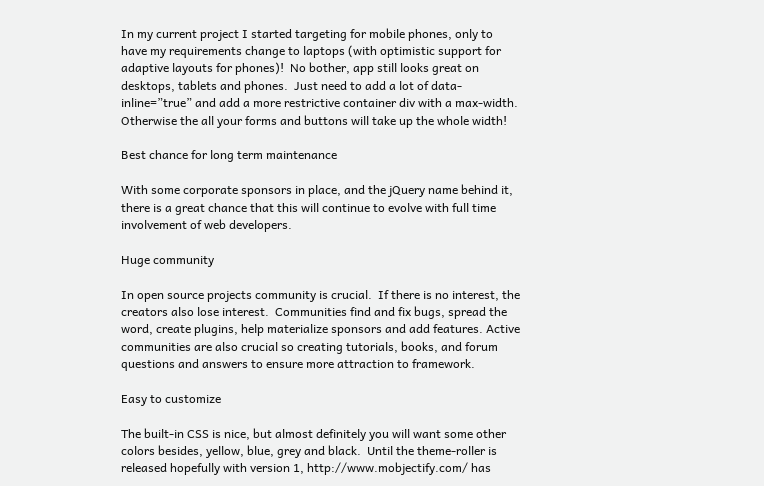In my current project I started targeting for mobile phones, only to have my requirements change to laptops (with optimistic support for adaptive layouts for phones)!  No bother, app still looks great on desktops, tablets and phones.  Just need to add a lot of data-inline=”true” and add a more restrictive container div with a max-width.  Otherwise the all your forms and buttons will take up the whole width!

Best chance for long term maintenance

With some corporate sponsors in place, and the jQuery name behind it, there is a great chance that this will continue to evolve with full time involvement of web developers.

Huge community

In open source projects community is crucial.  If there is no interest, the creators also lose interest.  Communities find and fix bugs, spread the word, create plugins, help materialize sponsors and add features. Active communities are also crucial so creating tutorials, books, and forum questions and answers to ensure more attraction to framework.

Easy to customize

The built-in CSS is nice, but almost definitely you will want some other colors besides, yellow, blue, grey and black.  Until the theme-roller is released hopefully with version 1, http://www.mobjectify.com/ has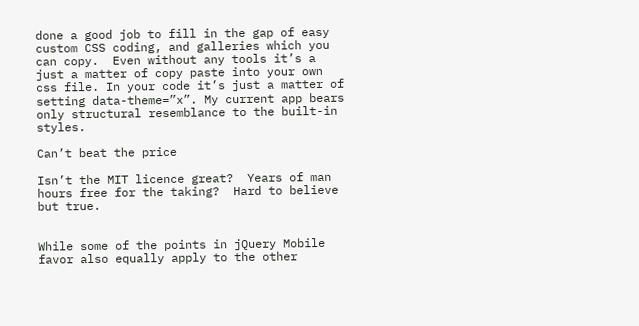done a good job to fill in the gap of easy custom CSS coding, and galleries which you can copy.  Even without any tools it’s a just a matter of copy paste into your own css file. In your code it’s just a matter of setting data-theme=”x”. My current app bears only structural resemblance to the built-in styles.

Can’t beat the price

Isn’t the MIT licence great?  Years of man hours free for the taking?  Hard to believe but true.


While some of the points in jQuery Mobile favor also equally apply to the other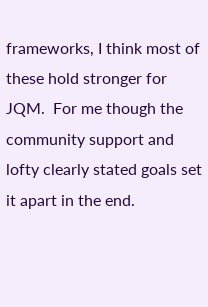frameworks, I think most of these hold stronger for JQM.  For me though the community support and lofty clearly stated goals set it apart in the end.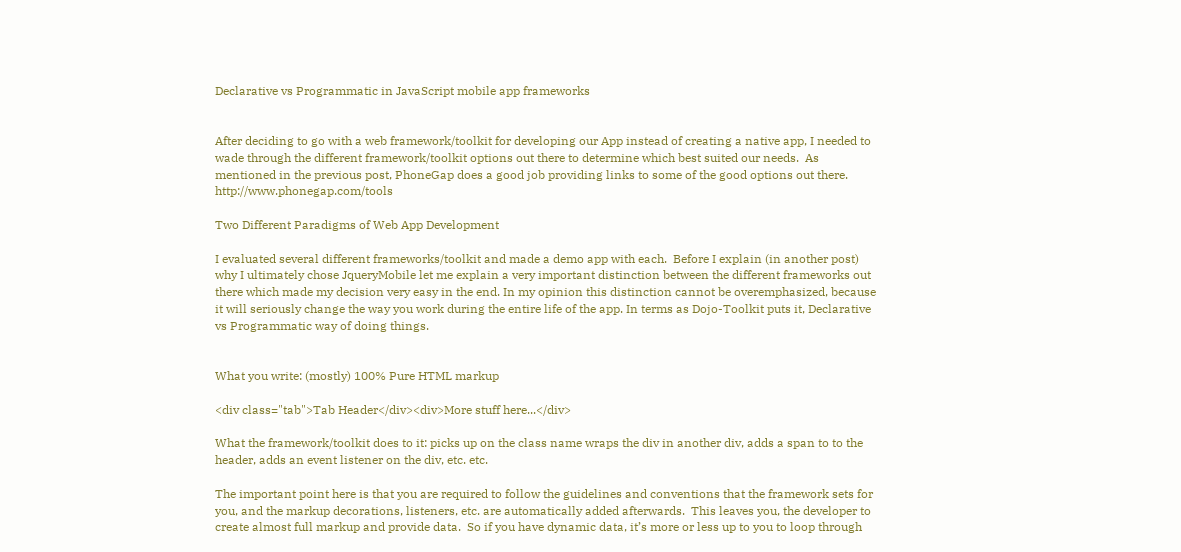Declarative vs Programmatic in JavaScript mobile app frameworks


After deciding to go with a web framework/toolkit for developing our App instead of creating a native app, I needed to wade through the different framework/toolkit options out there to determine which best suited our needs.  As mentioned in the previous post, PhoneGap does a good job providing links to some of the good options out there. http://www.phonegap.com/tools

Two Different Paradigms of Web App Development

I evaluated several different frameworks/toolkit and made a demo app with each.  Before I explain (in another post) why I ultimately chose JqueryMobile let me explain a very important distinction between the different frameworks out there which made my decision very easy in the end. In my opinion this distinction cannot be overemphasized, because it will seriously change the way you work during the entire life of the app. In terms as Dojo-Toolkit puts it, Declarative vs Programmatic way of doing things.


What you write: (mostly) 100% Pure HTML markup

<div class="tab">Tab Header</div><div>More stuff here...</div>

What the framework/toolkit does to it: picks up on the class name wraps the div in another div, adds a span to to the header, adds an event listener on the div, etc. etc.

The important point here is that you are required to follow the guidelines and conventions that the framework sets for you, and the markup decorations, listeners, etc. are automatically added afterwards.  This leaves you, the developer to create almost full markup and provide data.  So if you have dynamic data, it’s more or less up to you to loop through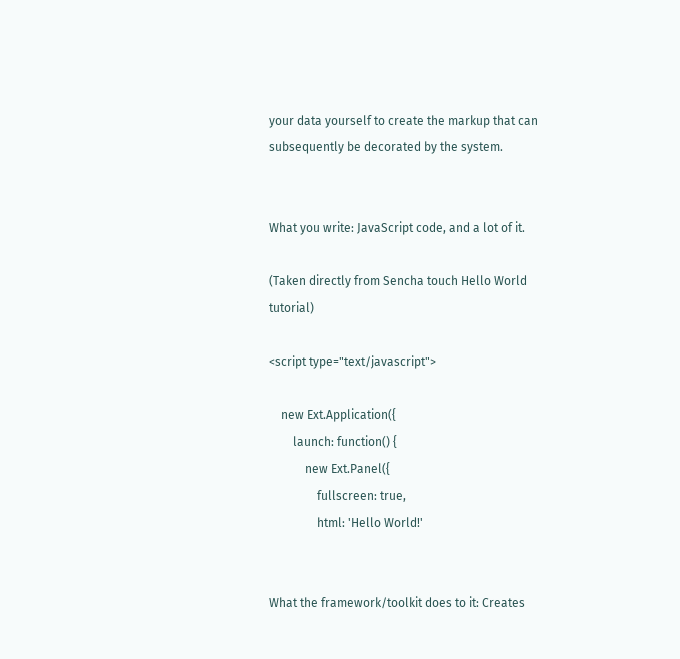your data yourself to create the markup that can subsequently be decorated by the system.


What you write: JavaScript code, and a lot of it.

(Taken directly from Sencha touch Hello World tutorial)

<script type="text/javascript">

    new Ext.Application({
        launch: function() {
            new Ext.Panel({
                fullscreen: true,
                html: 'Hello World!'


What the framework/toolkit does to it: Creates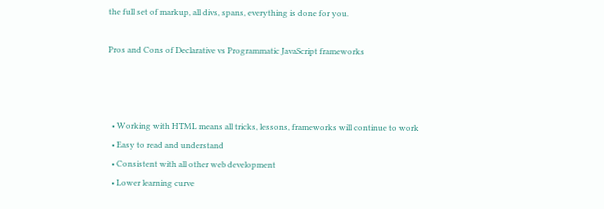the full set of markup, all divs, spans, everything is done for you.

Pros and Cons of Declarative vs Programmatic JavaScript frameworks



  • Working with HTML means all tricks, lessons, frameworks will continue to work
  • Easy to read and understand
  • Consistent with all other web development
  • Lower learning curve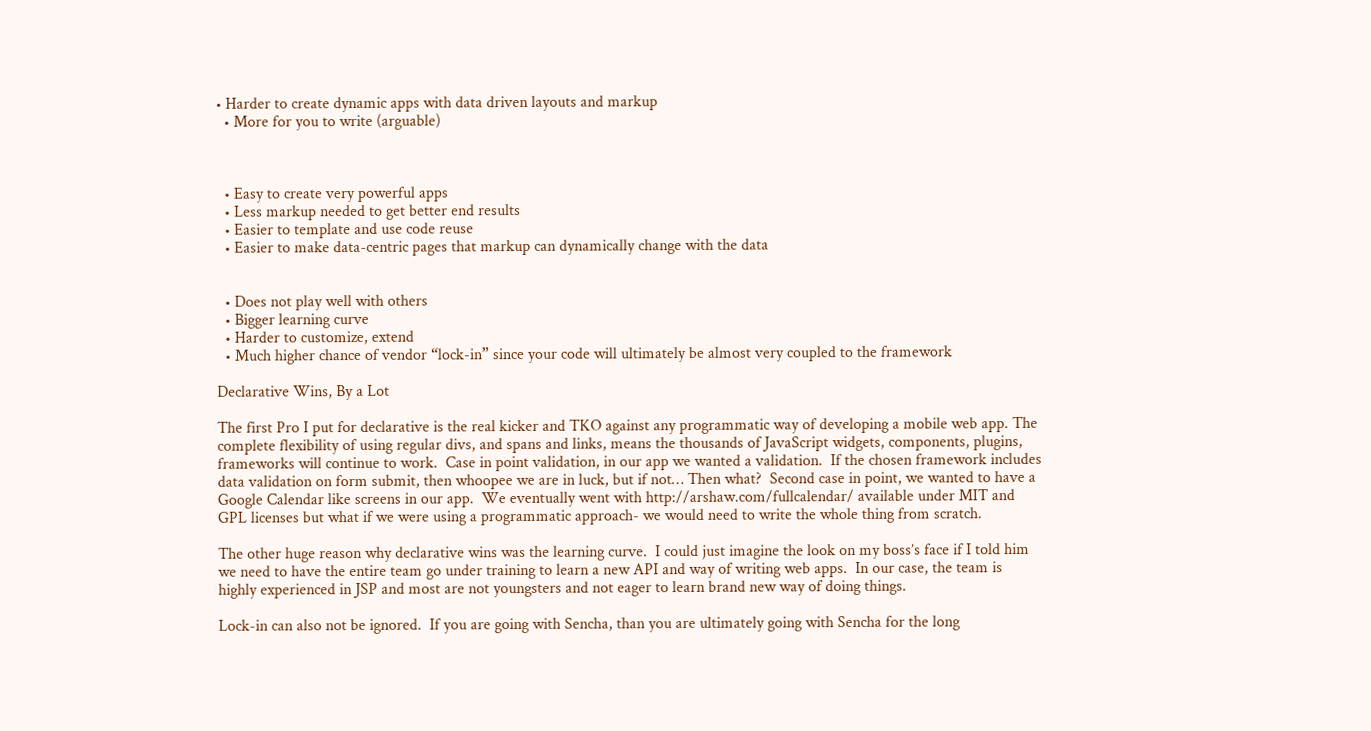• Harder to create dynamic apps with data driven layouts and markup
  • More for you to write (arguable)



  • Easy to create very powerful apps
  • Less markup needed to get better end results
  • Easier to template and use code reuse
  • Easier to make data-centric pages that markup can dynamically change with the data


  • Does not play well with others
  • Bigger learning curve
  • Harder to customize, extend
  • Much higher chance of vendor “lock-in” since your code will ultimately be almost very coupled to the framework

Declarative Wins, By a Lot

The first Pro I put for declarative is the real kicker and TKO against any programmatic way of developing a mobile web app. The complete flexibility of using regular divs, and spans and links, means the thousands of JavaScript widgets, components, plugins, frameworks will continue to work.  Case in point validation, in our app we wanted a validation.  If the chosen framework includes data validation on form submit, then whoopee we are in luck, but if not… Then what?  Second case in point, we wanted to have a Google Calendar like screens in our app.  We eventually went with http://arshaw.com/fullcalendar/ available under MIT and GPL licenses but what if we were using a programmatic approach- we would need to write the whole thing from scratch.

The other huge reason why declarative wins was the learning curve.  I could just imagine the look on my boss’s face if I told him we need to have the entire team go under training to learn a new API and way of writing web apps.  In our case, the team is highly experienced in JSP and most are not youngsters and not eager to learn brand new way of doing things.

Lock-in can also not be ignored.  If you are going with Sencha, than you are ultimately going with Sencha for the long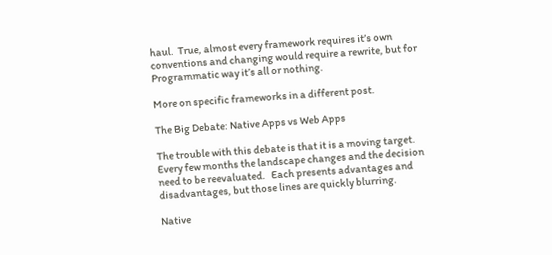haul.  True, almost every framework requires it’s own conventions and changing would require a rewrite, but for Programmatic way it’s all or nothing.

More on specific frameworks in a different post.

The Big Debate: Native Apps vs Web Apps

The trouble with this debate is that it is a moving target.  Every few months the landscape changes and the decision need to be reevaluated.   Each presents advantages and disadvantages, but those lines are quickly blurring.

Native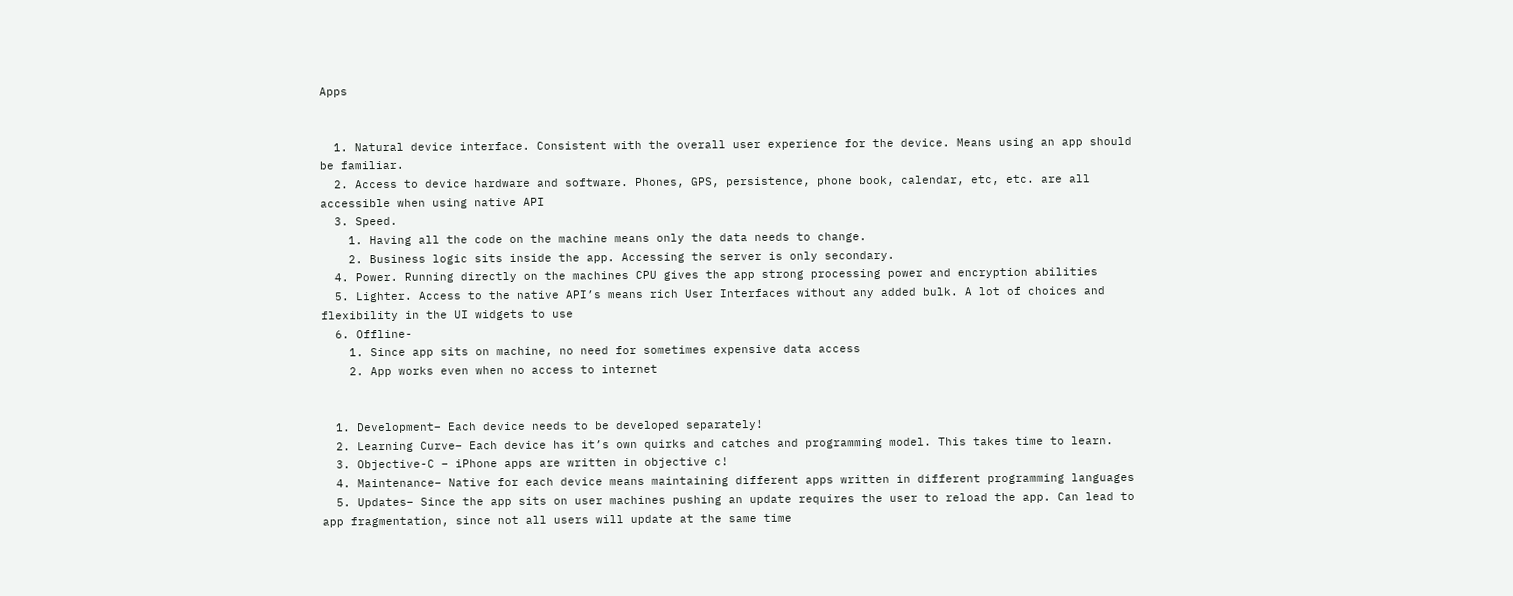Apps


  1. Natural device interface. Consistent with the overall user experience for the device. Means using an app should be familiar.
  2. Access to device hardware and software. Phones, GPS, persistence, phone book, calendar, etc, etc. are all accessible when using native API
  3. Speed.
    1. Having all the code on the machine means only the data needs to change.
    2. Business logic sits inside the app. Accessing the server is only secondary.
  4. Power. Running directly on the machines CPU gives the app strong processing power and encryption abilities
  5. Lighter. Access to the native API’s means rich User Interfaces without any added bulk. A lot of choices and flexibility in the UI widgets to use
  6. Offline-
    1. Since app sits on machine, no need for sometimes expensive data access
    2. App works even when no access to internet


  1. Development– Each device needs to be developed separately!
  2. Learning Curve– Each device has it’s own quirks and catches and programming model. This takes time to learn.
  3. Objective-C – iPhone apps are written in objective c!
  4. Maintenance– Native for each device means maintaining different apps written in different programming languages
  5. Updates– Since the app sits on user machines pushing an update requires the user to reload the app. Can lead to app fragmentation, since not all users will update at the same time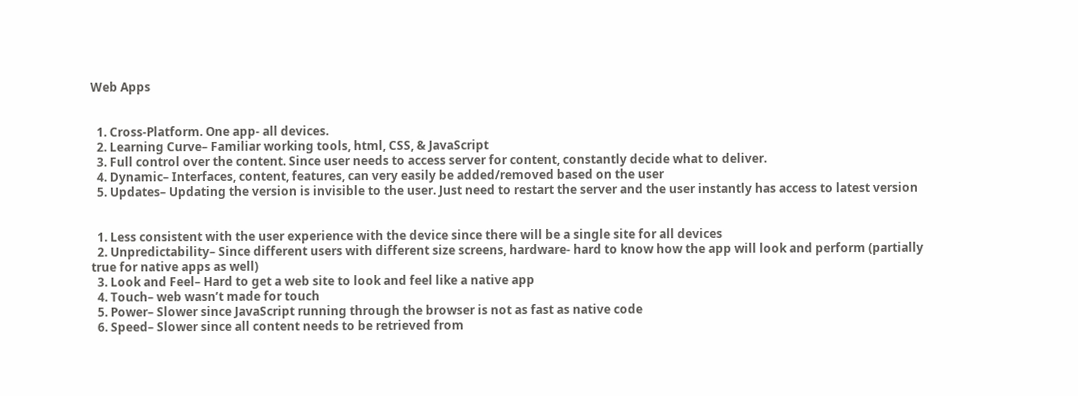Web Apps


  1. Cross-Platform. One app- all devices.
  2. Learning Curve– Familiar working tools, html, CSS, & JavaScript
  3. Full control over the content. Since user needs to access server for content, constantly decide what to deliver.
  4. Dynamic– Interfaces, content, features, can very easily be added/removed based on the user
  5. Updates– Updating the version is invisible to the user. Just need to restart the server and the user instantly has access to latest version


  1. Less consistent with the user experience with the device since there will be a single site for all devices
  2. Unpredictability– Since different users with different size screens, hardware- hard to know how the app will look and perform (partially true for native apps as well)
  3. Look and Feel– Hard to get a web site to look and feel like a native app
  4. Touch– web wasn’t made for touch
  5. Power– Slower since JavaScript running through the browser is not as fast as native code
  6. Speed– Slower since all content needs to be retrieved from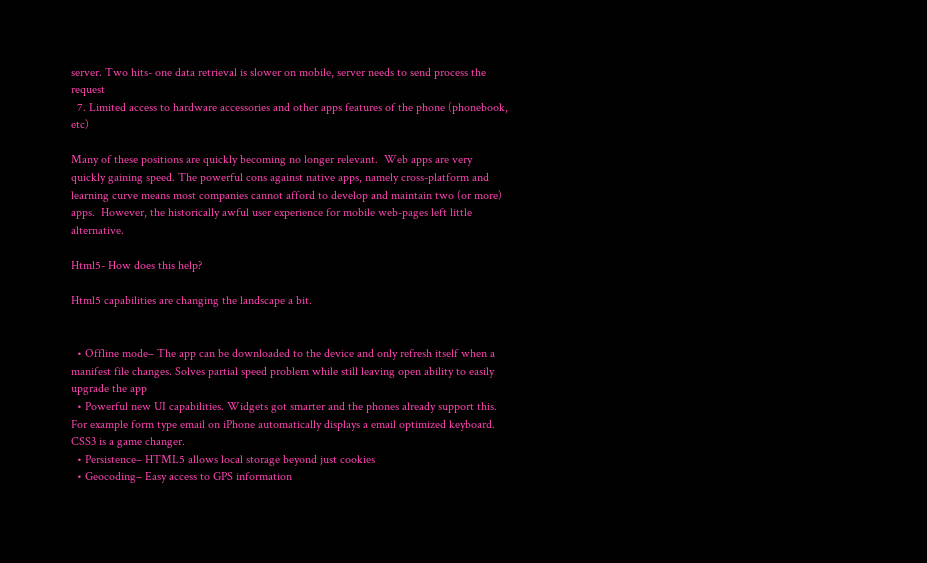server. Two hits- one data retrieval is slower on mobile, server needs to send process the request
  7. Limited access to hardware accessories and other apps features of the phone (phonebook, etc)

Many of these positions are quickly becoming no longer relevant.  Web apps are very quickly gaining speed. The powerful cons against native apps, namely cross-platform and learning curve means most companies cannot afford to develop and maintain two (or more) apps.  However, the historically awful user experience for mobile web-pages left little alternative.

Html5- How does this help?

Html5 capabilities are changing the landscape a bit.


  • Offline mode– The app can be downloaded to the device and only refresh itself when a manifest file changes. Solves partial speed problem while still leaving open ability to easily upgrade the app
  • Powerful new UI capabilities. Widgets got smarter and the phones already support this. For example form type email on iPhone automatically displays a email optimized keyboard. CSS3 is a game changer.
  • Persistence– HTML5 allows local storage beyond just cookies
  • Geocoding– Easy access to GPS information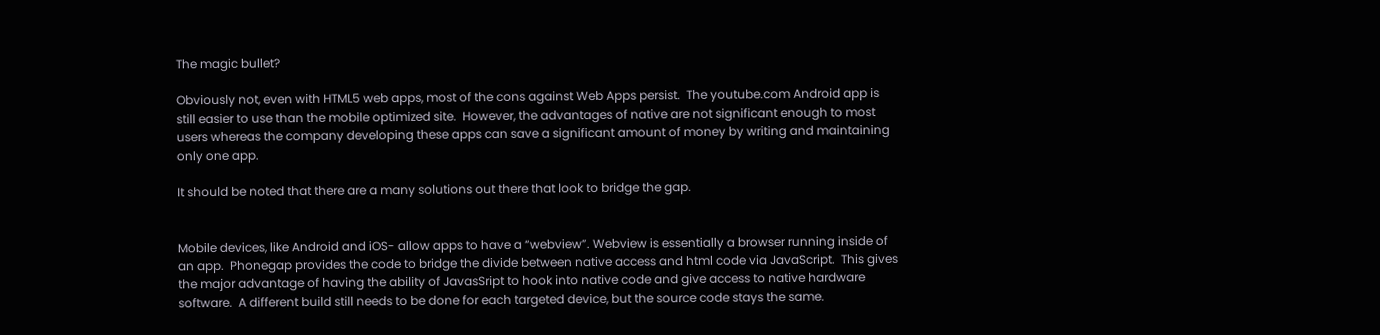The magic bullet?

Obviously not, even with HTML5 web apps, most of the cons against Web Apps persist.  The youtube.com Android app is still easier to use than the mobile optimized site.  However, the advantages of native are not significant enough to most users whereas the company developing these apps can save a significant amount of money by writing and maintaining only one app.

It should be noted that there are a many solutions out there that look to bridge the gap.


Mobile devices, like Android and iOS- allow apps to have a “webview”. Webview is essentially a browser running inside of an app.  Phonegap provides the code to bridge the divide between native access and html code via JavaScript.  This gives the major advantage of having the ability of JavasSript to hook into native code and give access to native hardware software.  A different build still needs to be done for each targeted device, but the source code stays the same.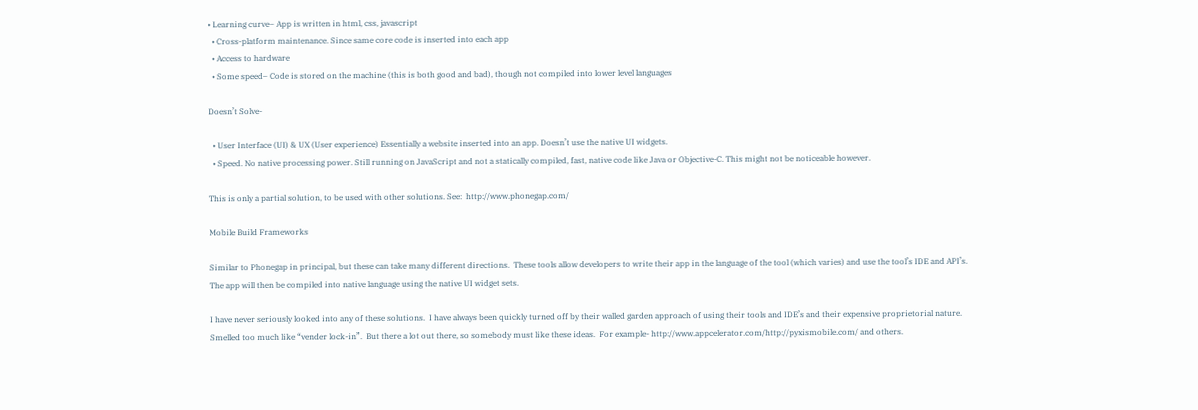• Learning curve– App is written in html, css, javascript
  • Cross-platform maintenance. Since same core code is inserted into each app
  • Access to hardware
  • Some speed– Code is stored on the machine (this is both good and bad), though not compiled into lower level languages

Doesn’t Solve-

  • User Interface (UI) & UX (User experience) Essentially a website inserted into an app. Doesn’t use the native UI widgets.
  • Speed. No native processing power. Still running on JavaScript and not a statically compiled, fast, native code like Java or Objective-C. This might not be noticeable however.

This is only a partial solution, to be used with other solutions. See:  http://www.phonegap.com/

Mobile Build Frameworks

Similar to Phonegap in principal, but these can take many different directions.  These tools allow developers to write their app in the language of the tool (which varies) and use the tool’s IDE and API’s.   The app will then be compiled into native language using the native UI widget sets.

I have never seriously looked into any of these solutions.  I have always been quickly turned off by their walled garden approach of using their tools and IDE’s and their expensive proprietorial nature.  Smelled too much like “vender lock-in”.  But there a lot out there, so somebody must like these ideas.  For example- http://www.appcelerator.com/http://pyxismobile.com/ and others.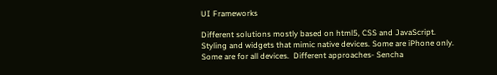UI Frameworks

Different solutions mostly based on html5, CSS and JavaScript.  Styling and widgets that mimic native devices. Some are iPhone only. Some are for all devices.  Different approaches- Sencha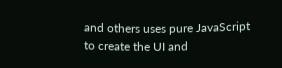and others uses pure JavaScript to create the UI and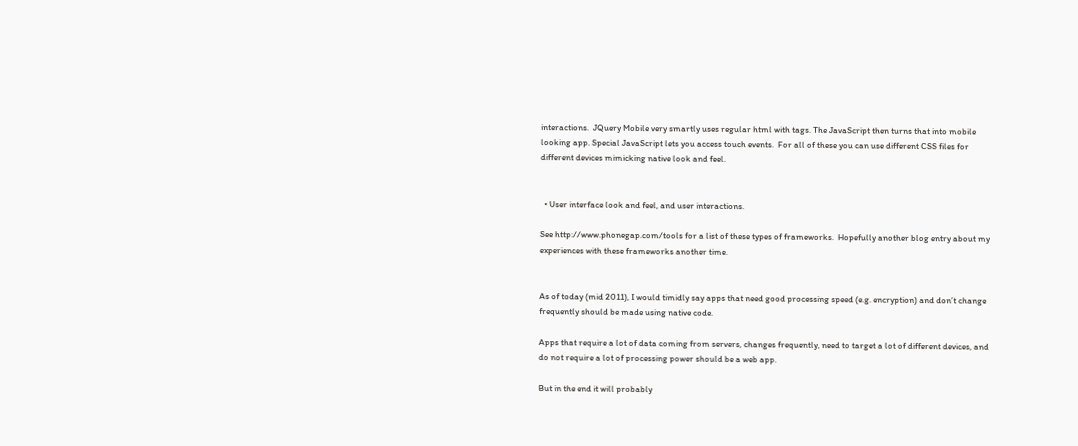interactions.  JQuery Mobile very smartly uses regular html with tags. The JavaScript then turns that into mobile looking app. Special JavaScript lets you access touch events.  For all of these you can use different CSS files for different devices mimicking native look and feel.


  • User interface look and feel, and user interactions.

See http://www.phonegap.com/tools for a list of these types of frameworks.  Hopefully another blog entry about my experiences with these frameworks another time.


As of today (mid 2011), I would timidly say apps that need good processing speed (e.g. encryption) and don’t change frequently should be made using native code.

Apps that require a lot of data coming from servers, changes frequently, need to target a lot of different devices, and do not require a lot of processing power should be a web app.

But in the end it will probably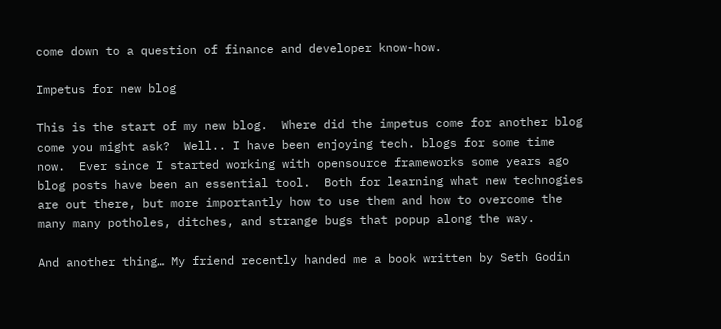come down to a question of finance and developer know-how.

Impetus for new blog

This is the start of my new blog.  Where did the impetus come for another blog come you might ask?  Well.. I have been enjoying tech. blogs for some time now.  Ever since I started working with opensource frameworks some years ago blog posts have been an essential tool.  Both for learning what new technogies are out there, but more importantly how to use them and how to overcome the many many potholes, ditches, and strange bugs that popup along the way.

And another thing… My friend recently handed me a book written by Seth Godin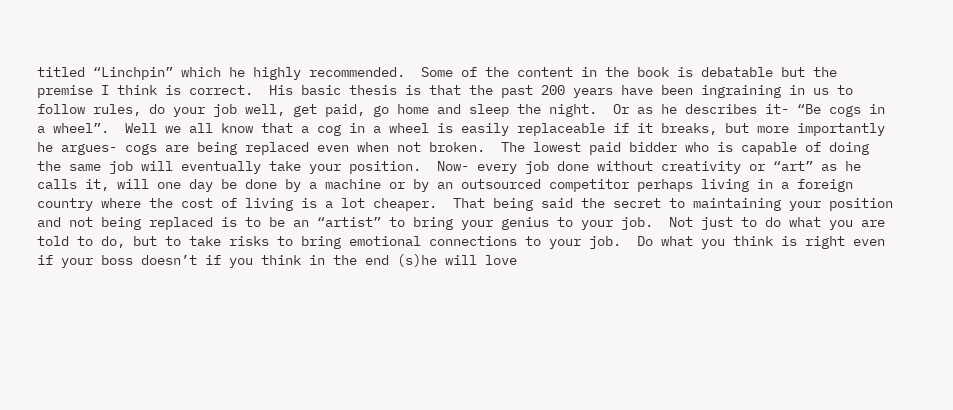titled “Linchpin” which he highly recommended.  Some of the content in the book is debatable but the premise I think is correct.  His basic thesis is that the past 200 years have been ingraining in us to follow rules, do your job well, get paid, go home and sleep the night.  Or as he describes it- “Be cogs in a wheel”.  Well we all know that a cog in a wheel is easily replaceable if it breaks, but more importantly he argues- cogs are being replaced even when not broken.  The lowest paid bidder who is capable of doing the same job will eventually take your position.  Now- every job done without creativity or “art” as he calls it, will one day be done by a machine or by an outsourced competitor perhaps living in a foreign country where the cost of living is a lot cheaper.  That being said the secret to maintaining your position and not being replaced is to be an “artist” to bring your genius to your job.  Not just to do what you are told to do, but to take risks to bring emotional connections to your job.  Do what you think is right even if your boss doesn’t if you think in the end (s)he will love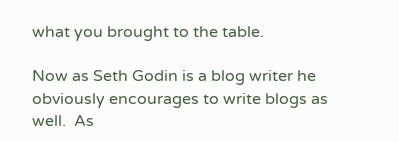what you brought to the table.

Now as Seth Godin is a blog writer he obviously encourages to write blogs as well.  As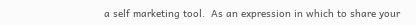a self marketing tool.  As an expression in which to share your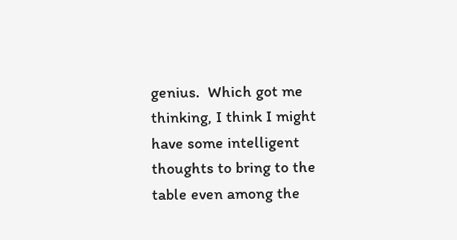genius.  Which got me thinking, I think I might have some intelligent thoughts to bring to the table even among the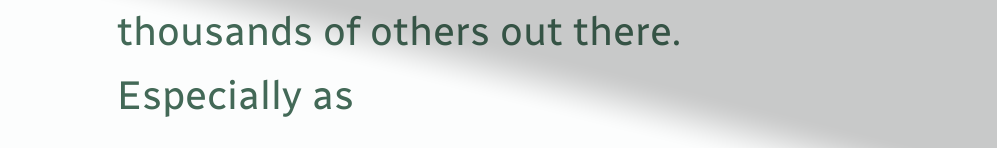thousands of others out there.  Especially as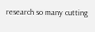research so many cutting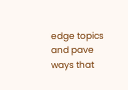edge topics and pave ways that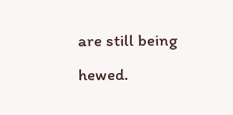are still being hewed.